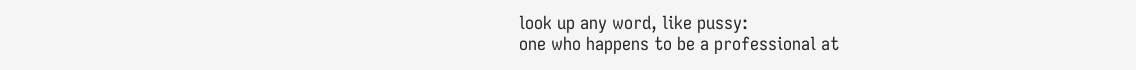look up any word, like pussy:
one who happens to be a professional at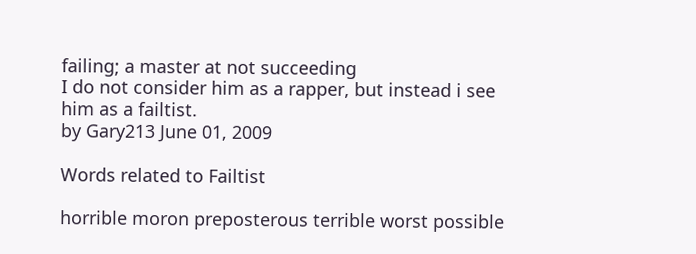failing; a master at not succeeding
I do not consider him as a rapper, but instead i see him as a failtist.
by Gary213 June 01, 2009

Words related to Failtist

horrible moron preposterous terrible worst possible